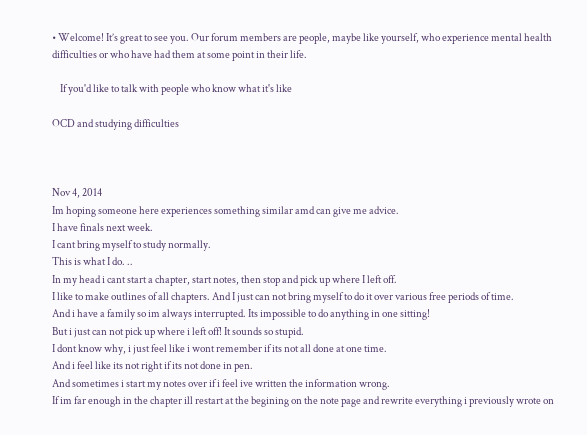• Welcome! It’s great to see you. Our forum members are people, maybe like yourself, who experience mental health difficulties or who have had them at some point in their life.

    If you'd like to talk with people who know what it's like

OCD and studying difficulties



Nov 4, 2014
Im hoping someone here experiences something similar amd can give me advice.
I have finals next week.
I cant bring myself to study normally.
This is what I do. ..
In my head i cant start a chapter, start notes, then stop and pick up where I left off.
I like to make outlines of all chapters. And I just can not bring myself to do it over various free periods of time.
And i have a family so im always interrupted. Its impossible to do anything in one sitting!
But i just can not pick up where i left off! It sounds so stupid.
I dont know why, i just feel like i wont remember if its not all done at one time.
And i feel like its not right if its not done in pen.
And sometimes i start my notes over if i feel ive written the information wrong.
If im far enough in the chapter ill restart at the begining on the note page and rewrite everything i previously wrote on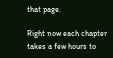that page.

Right now each chapter takes a few hours to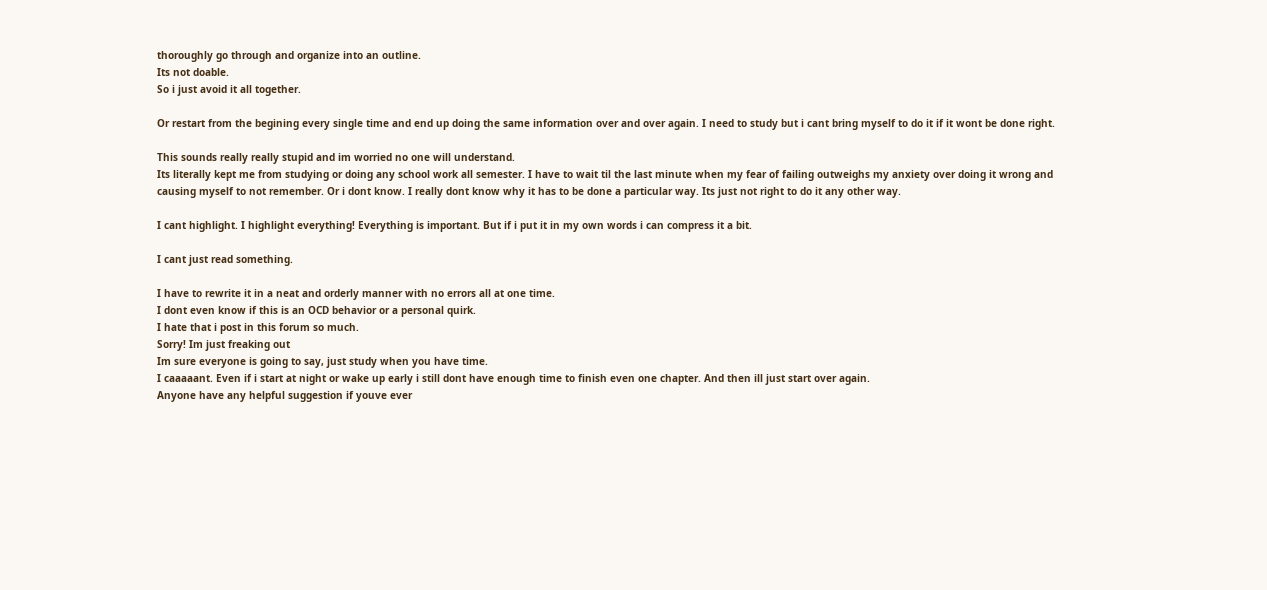thoroughly go through and organize into an outline.
Its not doable.
So i just avoid it all together.

Or restart from the begining every single time and end up doing the same information over and over again. I need to study but i cant bring myself to do it if it wont be done right.

This sounds really really stupid and im worried no one will understand.
Its literally kept me from studying or doing any school work all semester. I have to wait til the last minute when my fear of failing outweighs my anxiety over doing it wrong and causing myself to not remember. Or i dont know. I really dont know why it has to be done a particular way. Its just not right to do it any other way.

I cant highlight. I highlight everything! Everything is important. But if i put it in my own words i can compress it a bit.

I cant just read something.

I have to rewrite it in a neat and orderly manner with no errors all at one time.
I dont even know if this is an OCD behavior or a personal quirk.
I hate that i post in this forum so much.
Sorry! Im just freaking out
Im sure everyone is going to say, just study when you have time.
I caaaaant. Even if i start at night or wake up early i still dont have enough time to finish even one chapter. And then ill just start over again.
Anyone have any helpful suggestion if youve ever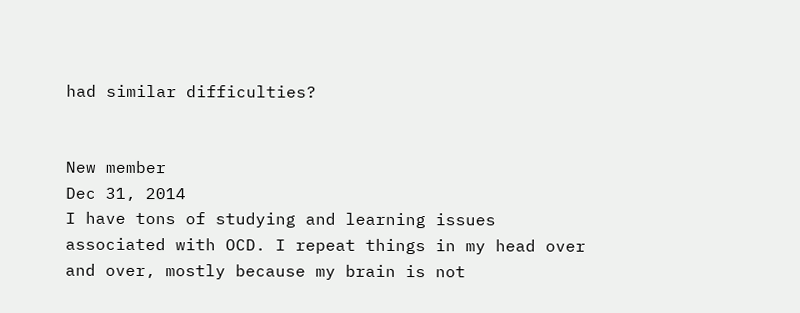had similar difficulties?


New member
Dec 31, 2014
I have tons of studying and learning issues associated with OCD. I repeat things in my head over and over, mostly because my brain is not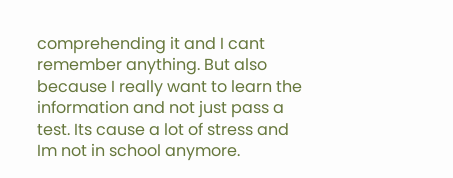comprehending it and I cant remember anything. But also because I really want to learn the information and not just pass a test. Its cause a lot of stress and Im not in school anymore.